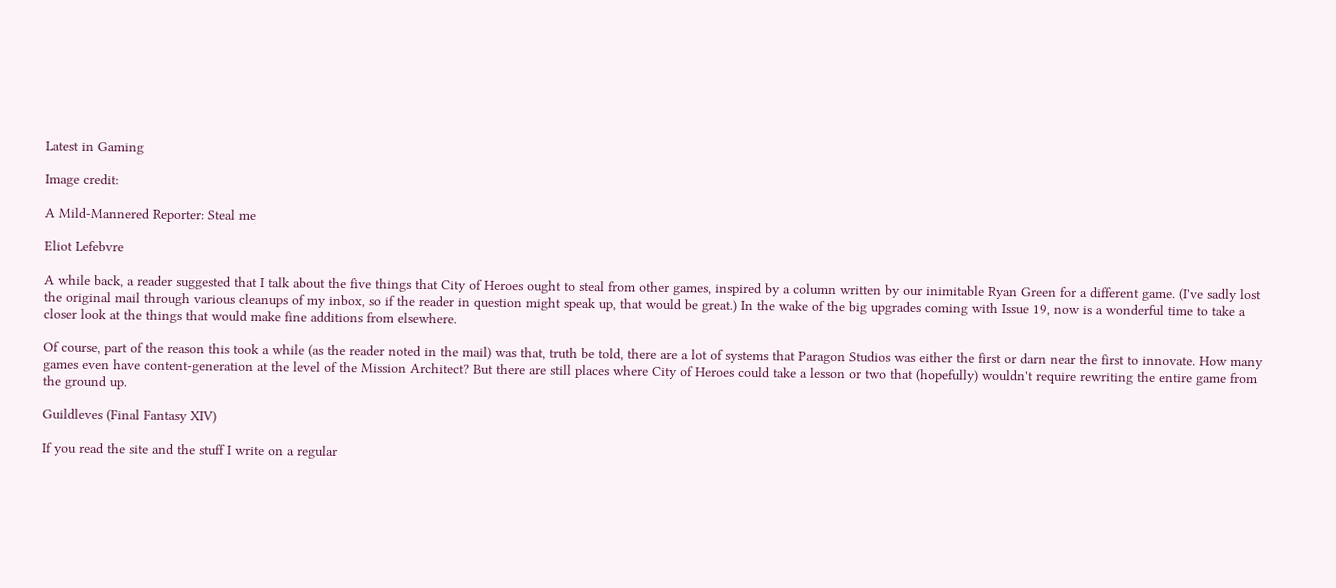Latest in Gaming

Image credit:

A Mild-Mannered Reporter: Steal me

Eliot Lefebvre

A while back, a reader suggested that I talk about the five things that City of Heroes ought to steal from other games, inspired by a column written by our inimitable Ryan Green for a different game. (I've sadly lost the original mail through various cleanups of my inbox, so if the reader in question might speak up, that would be great.) In the wake of the big upgrades coming with Issue 19, now is a wonderful time to take a closer look at the things that would make fine additions from elsewhere.

Of course, part of the reason this took a while (as the reader noted in the mail) was that, truth be told, there are a lot of systems that Paragon Studios was either the first or darn near the first to innovate. How many games even have content-generation at the level of the Mission Architect? But there are still places where City of Heroes could take a lesson or two that (hopefully) wouldn't require rewriting the entire game from the ground up.

Guildleves (Final Fantasy XIV)

If you read the site and the stuff I write on a regular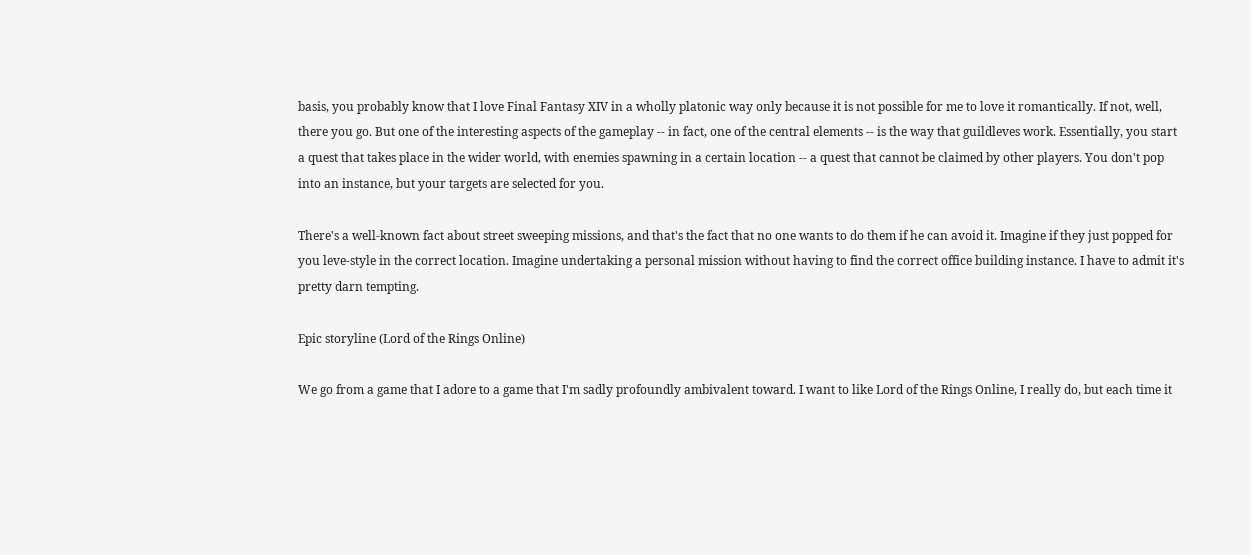basis, you probably know that I love Final Fantasy XIV in a wholly platonic way only because it is not possible for me to love it romantically. If not, well, there you go. But one of the interesting aspects of the gameplay -- in fact, one of the central elements -- is the way that guildleves work. Essentially, you start a quest that takes place in the wider world, with enemies spawning in a certain location -- a quest that cannot be claimed by other players. You don't pop into an instance, but your targets are selected for you.

There's a well-known fact about street sweeping missions, and that's the fact that no one wants to do them if he can avoid it. Imagine if they just popped for you leve-style in the correct location. Imagine undertaking a personal mission without having to find the correct office building instance. I have to admit it's pretty darn tempting.

Epic storyline (Lord of the Rings Online)

We go from a game that I adore to a game that I'm sadly profoundly ambivalent toward. I want to like Lord of the Rings Online, I really do, but each time it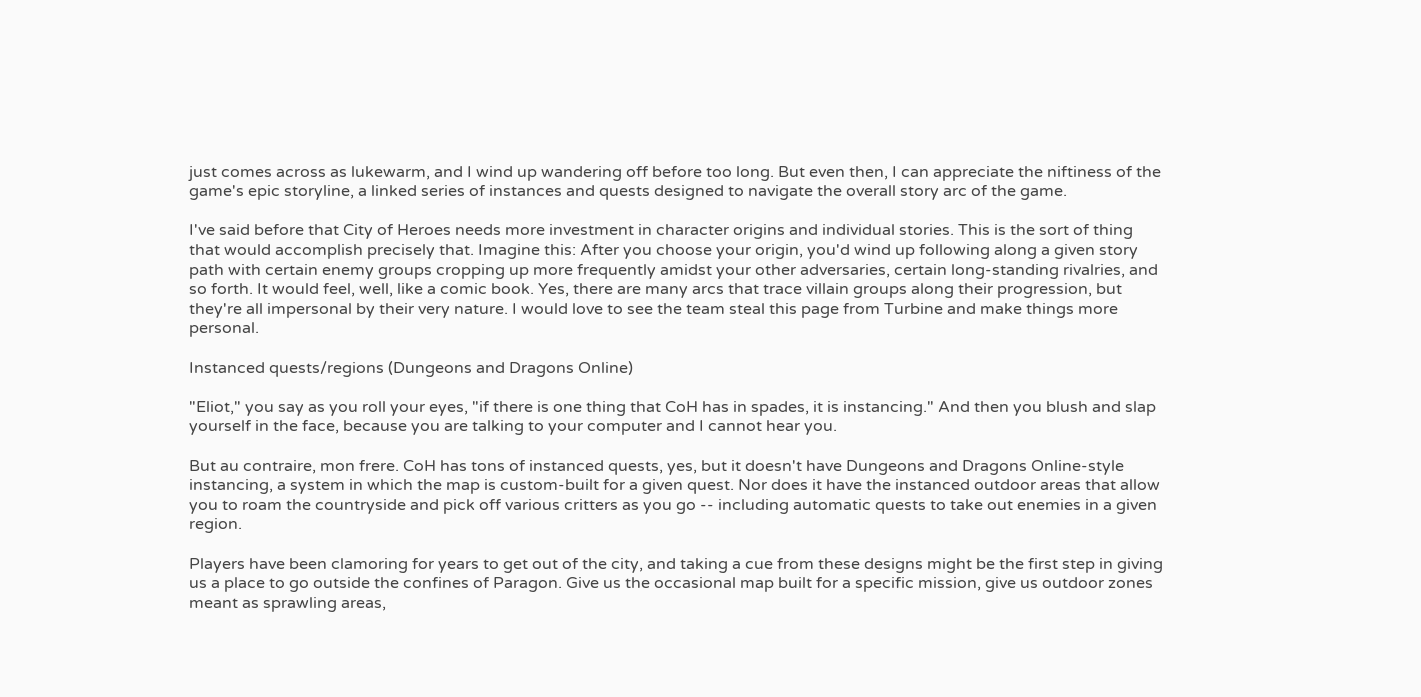just comes across as lukewarm, and I wind up wandering off before too long. But even then, I can appreciate the niftiness of the game's epic storyline, a linked series of instances and quests designed to navigate the overall story arc of the game.

I've said before that City of Heroes needs more investment in character origins and individual stories. This is the sort of thing that would accomplish precisely that. Imagine this: After you choose your origin, you'd wind up following along a given story path with certain enemy groups cropping up more frequently amidst your other adversaries, certain long-standing rivalries, and so forth. It would feel, well, like a comic book. Yes, there are many arcs that trace villain groups along their progression, but they're all impersonal by their very nature. I would love to see the team steal this page from Turbine and make things more personal.

Instanced quests/regions (Dungeons and Dragons Online)

"Eliot," you say as you roll your eyes, "if there is one thing that CoH has in spades, it is instancing." And then you blush and slap yourself in the face, because you are talking to your computer and I cannot hear you.

But au contraire, mon frere. CoH has tons of instanced quests, yes, but it doesn't have Dungeons and Dragons Online-style instancing, a system in which the map is custom-built for a given quest. Nor does it have the instanced outdoor areas that allow you to roam the countryside and pick off various critters as you go -- including automatic quests to take out enemies in a given region.

Players have been clamoring for years to get out of the city, and taking a cue from these designs might be the first step in giving us a place to go outside the confines of Paragon. Give us the occasional map built for a specific mission, give us outdoor zones meant as sprawling areas,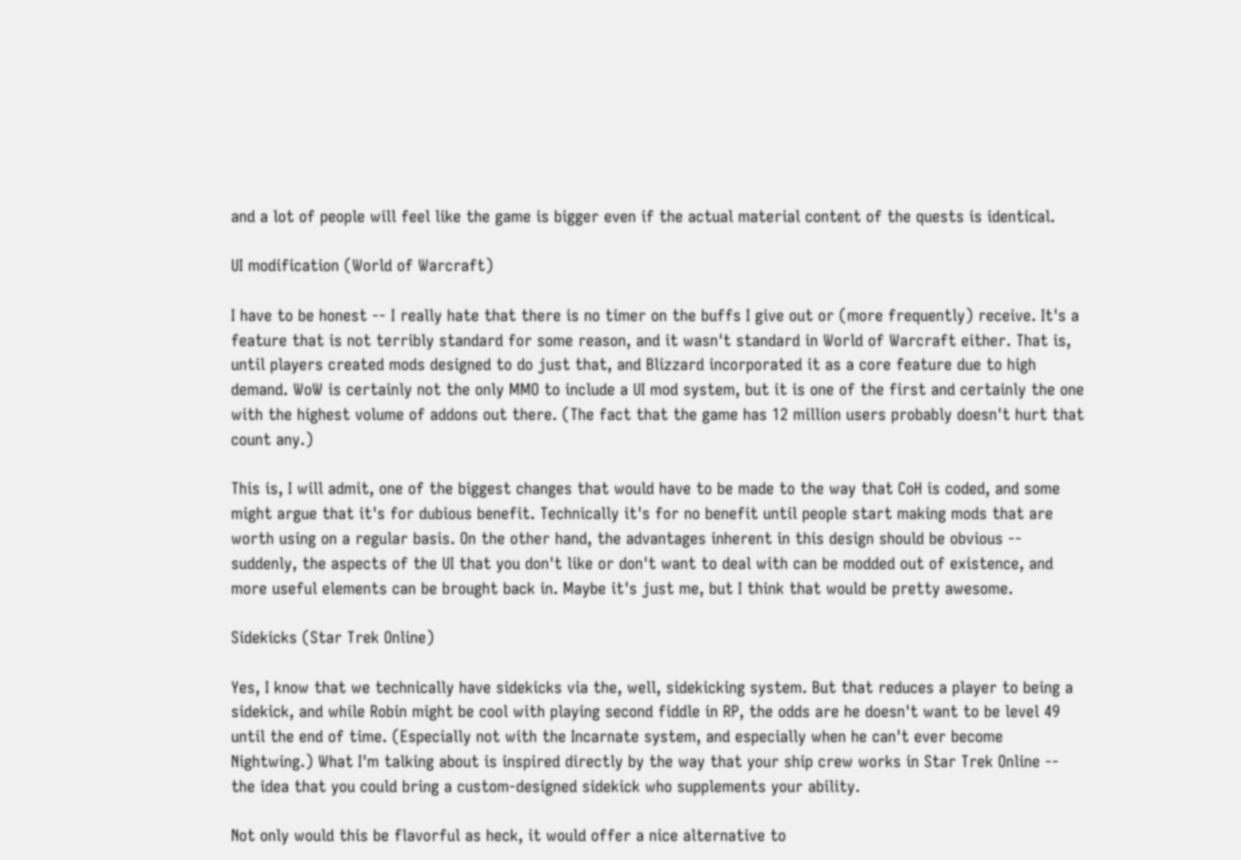and a lot of people will feel like the game is bigger even if the actual material content of the quests is identical.

UI modification (World of Warcraft)

I have to be honest -- I really hate that there is no timer on the buffs I give out or (more frequently) receive. It's a feature that is not terribly standard for some reason, and it wasn't standard in World of Warcraft either. That is, until players created mods designed to do just that, and Blizzard incorporated it as a core feature due to high demand. WoW is certainly not the only MMO to include a UI mod system, but it is one of the first and certainly the one with the highest volume of addons out there. (The fact that the game has 12 million users probably doesn't hurt that count any.)

This is, I will admit, one of the biggest changes that would have to be made to the way that CoH is coded, and some might argue that it's for dubious benefit. Technically it's for no benefit until people start making mods that are worth using on a regular basis. On the other hand, the advantages inherent in this design should be obvious -- suddenly, the aspects of the UI that you don't like or don't want to deal with can be modded out of existence, and more useful elements can be brought back in. Maybe it's just me, but I think that would be pretty awesome.

Sidekicks (Star Trek Online)

Yes, I know that we technically have sidekicks via the, well, sidekicking system. But that reduces a player to being a sidekick, and while Robin might be cool with playing second fiddle in RP, the odds are he doesn't want to be level 49 until the end of time. (Especially not with the Incarnate system, and especially when he can't ever become Nightwing.) What I'm talking about is inspired directly by the way that your ship crew works in Star Trek Online -- the idea that you could bring a custom-designed sidekick who supplements your ability.

Not only would this be flavorful as heck, it would offer a nice alternative to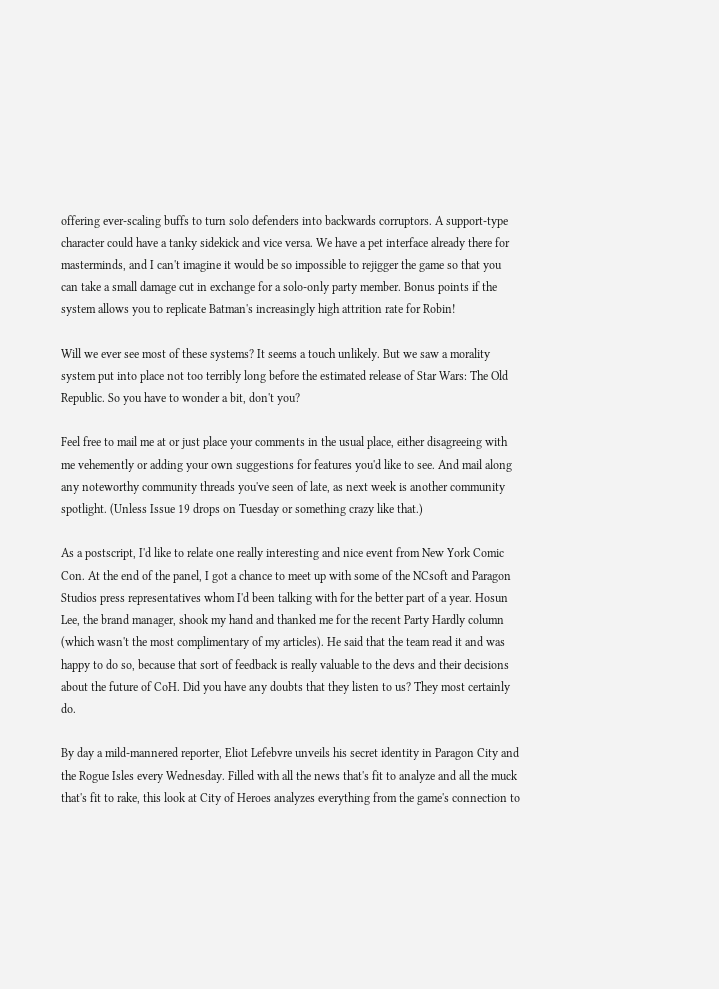offering ever-scaling buffs to turn solo defenders into backwards corruptors. A support-type character could have a tanky sidekick and vice versa. We have a pet interface already there for masterminds, and I can't imagine it would be so impossible to rejigger the game so that you can take a small damage cut in exchange for a solo-only party member. Bonus points if the system allows you to replicate Batman's increasingly high attrition rate for Robin!

Will we ever see most of these systems? It seems a touch unlikely. But we saw a morality system put into place not too terribly long before the estimated release of Star Wars: The Old Republic. So you have to wonder a bit, don't you?

Feel free to mail me at or just place your comments in the usual place, either disagreeing with me vehemently or adding your own suggestions for features you'd like to see. And mail along any noteworthy community threads you've seen of late, as next week is another community spotlight. (Unless Issue 19 drops on Tuesday or something crazy like that.)

As a postscript, I'd like to relate one really interesting and nice event from New York Comic Con. At the end of the panel, I got a chance to meet up with some of the NCsoft and Paragon Studios press representatives whom I'd been talking with for the better part of a year. Hosun Lee, the brand manager, shook my hand and thanked me for the recent Party Hardly column (which wasn't the most complimentary of my articles). He said that the team read it and was happy to do so, because that sort of feedback is really valuable to the devs and their decisions about the future of CoH. Did you have any doubts that they listen to us? They most certainly do.

By day a mild-mannered reporter, Eliot Lefebvre unveils his secret identity in Paragon City and the Rogue Isles every Wednesday. Filled with all the news that's fit to analyze and all the muck that's fit to rake, this look at City of Heroes analyzes everything from the game's connection to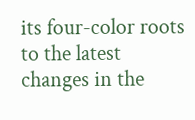its four-color roots to the latest changes in the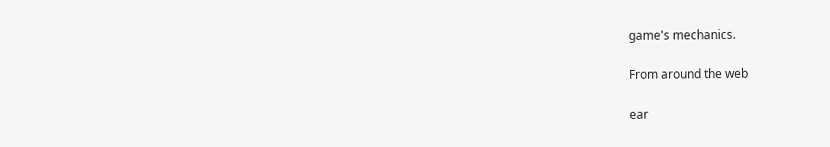game's mechanics.

From around the web

ear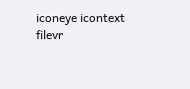iconeye icontext filevr